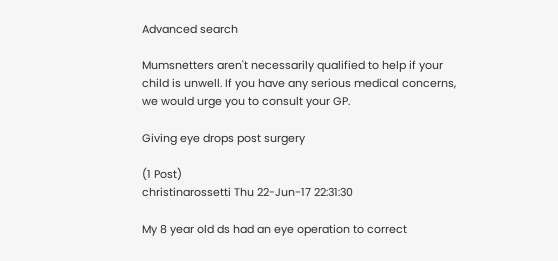Advanced search

Mumsnetters aren't necessarily qualified to help if your child is unwell. If you have any serious medical concerns, we would urge you to consult your GP.

Giving eye drops post surgery

(1 Post)
christinarossetti Thu 22-Jun-17 22:31:30

My 8 year old ds had an eye operation to correct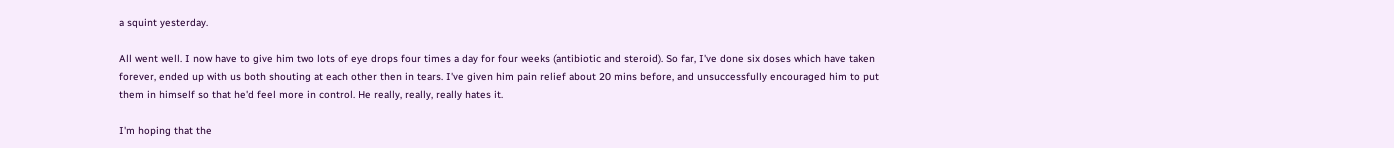a squint yesterday.

All went well. I now have to give him two lots of eye drops four times a day for four weeks (antibiotic and steroid). So far, I've done six doses which have taken forever, ended up with us both shouting at each other then in tears. I've given him pain relief about 20 mins before, and unsuccessfully encouraged him to put them in himself so that he'd feel more in control. He really, really, really hates it.

I'm hoping that the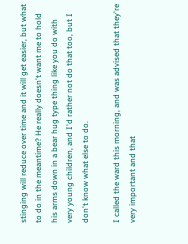stinging will reduce over time and it will get easier, but what to do in the meantime? He really doesn't want me to hold his arms down in a bear hug type thing like you do with very young children, and I'd rather not do that too, but I don't know what else to do.

I called the ward this morning, and was advised that they're very important and that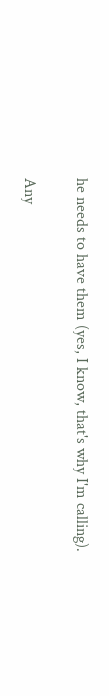he needs to have them (yes, I know, that's why I'm calling).

Any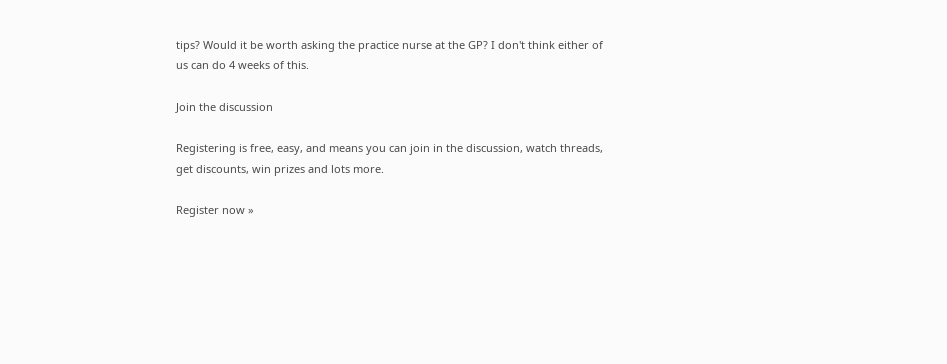tips? Would it be worth asking the practice nurse at the GP? I don't think either of us can do 4 weeks of this.

Join the discussion

Registering is free, easy, and means you can join in the discussion, watch threads, get discounts, win prizes and lots more.

Register now »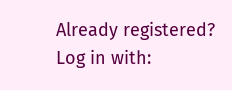Already registered? Log in with: